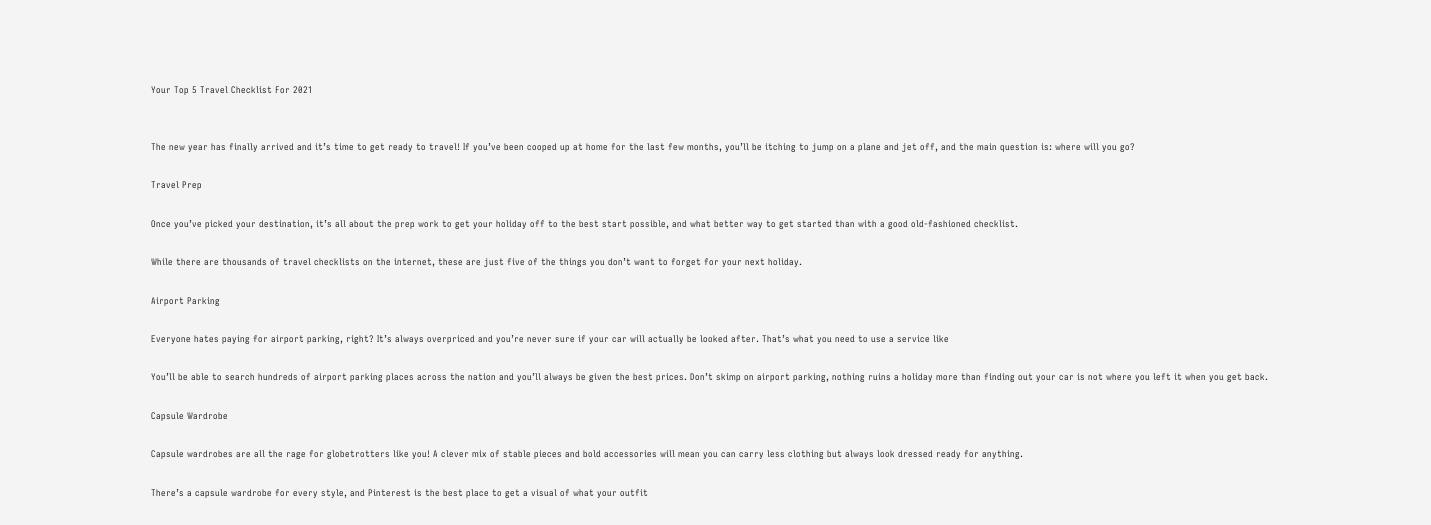Your Top 5 Travel Checklist For 2021


The new year has finally arrived and it’s time to get ready to travel! If you’ve been cooped up at home for the last few months, you’ll be itching to jump on a plane and jet off, and the main question is: where will you go?

Travel Prep

Once you’ve picked your destination, it’s all about the prep work to get your holiday off to the best start possible, and what better way to get started than with a good old-fashioned checklist.

While there are thousands of travel checklists on the internet, these are just five of the things you don’t want to forget for your next holiday.

Airport Parking

Everyone hates paying for airport parking, right? It’s always overpriced and you’re never sure if your car will actually be looked after. That’s what you need to use a service like

You’ll be able to search hundreds of airport parking places across the nation and you’ll always be given the best prices. Don’t skimp on airport parking, nothing ruins a holiday more than finding out your car is not where you left it when you get back.

Capsule Wardrobe

Capsule wardrobes are all the rage for globetrotters like you! A clever mix of stable pieces and bold accessories will mean you can carry less clothing but always look dressed ready for anything.

There’s a capsule wardrobe for every style, and Pinterest is the best place to get a visual of what your outfit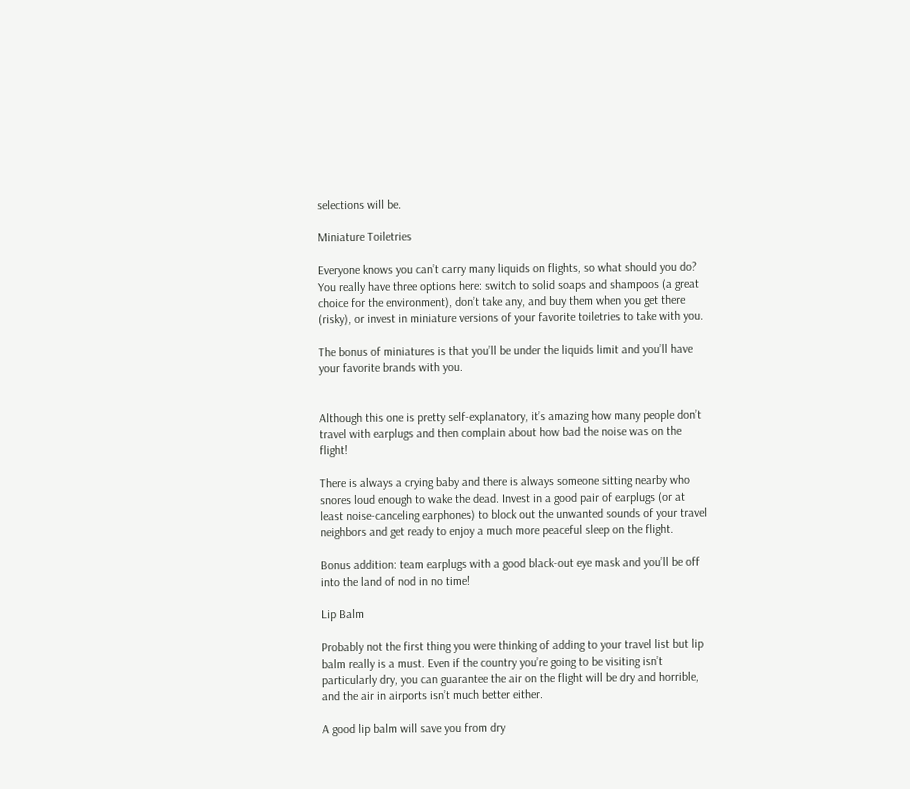selections will be.

Miniature Toiletries

Everyone knows you can’t carry many liquids on flights, so what should you do? You really have three options here: switch to solid soaps and shampoos (a great choice for the environment), don’t take any, and buy them when you get there (risky), or invest in miniature versions of your favorite toiletries to take with you.

The bonus of miniatures is that you’ll be under the liquids limit and you’ll have your favorite brands with you.


Although this one is pretty self-explanatory, it’s amazing how many people don’t travel with earplugs and then complain about how bad the noise was on the flight!

There is always a crying baby and there is always someone sitting nearby who snores loud enough to wake the dead. Invest in a good pair of earplugs (or at least noise-canceling earphones) to block out the unwanted sounds of your travel neighbors and get ready to enjoy a much more peaceful sleep on the flight.

Bonus addition: team earplugs with a good black-out eye mask and you’ll be off into the land of nod in no time!

Lip Balm

Probably not the first thing you were thinking of adding to your travel list but lip balm really is a must. Even if the country you’re going to be visiting isn’t particularly dry, you can guarantee the air on the flight will be dry and horrible, and the air in airports isn’t much better either.

A good lip balm will save you from dry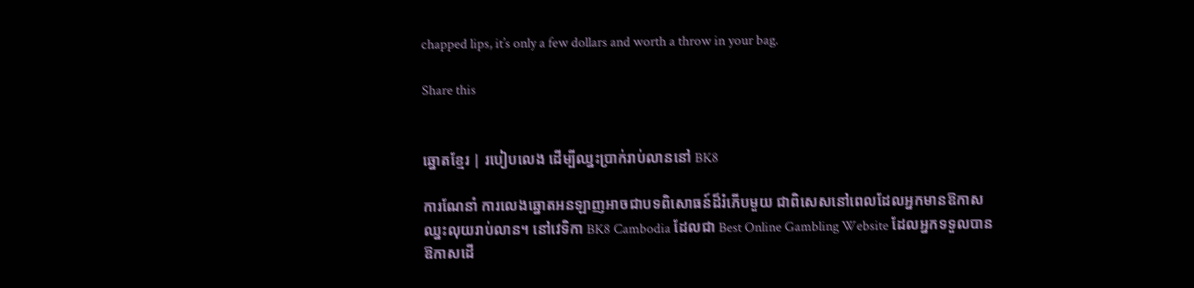chapped lips, it’s only a few dollars and worth a throw in your bag.

Share this


ឆ្នោតខ្មែរ | របៀបលេង ដើម្បីឈ្នះប្រាក់រាប់លាននៅ BK8

ការណែនាំ ការលេងឆ្នោតអនឡាញអាចជាបទពិសោធន៍ដ៏រំភើបមួយ ជាពិសេសនៅពេលដែលអ្នកមានឱកាសឈ្នះលុយរាប់លាន។ នៅវេទិកា BK8 Cambodia ដែលជា Best Online Gambling Website ដែលអ្នកទទួលបានឱកាសដើ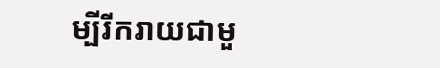ម្បីរីករាយជាមួ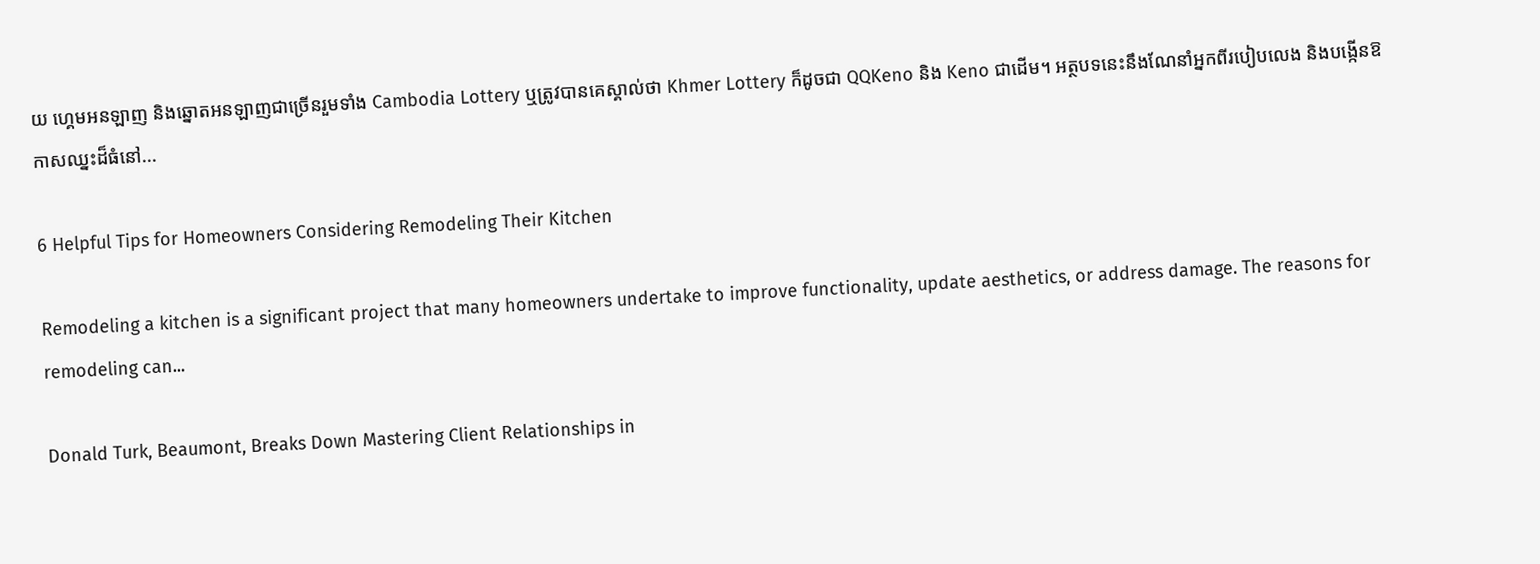យ ហ្គេមអនឡាញ និងឆ្នោតអនឡាញជាច្រើនរួមទាំង Cambodia Lottery ឬត្រូវបានគេស្គាល់ថា Khmer Lottery ក៏ដូចជា QQKeno និង Keno ជាដើម។ អត្ថបទនេះនឹងណែនាំអ្នកពីរបៀបលេង និងបង្កើនឱកាសឈ្នះដ៏ធំនៅ...

6 Helpful Tips for Homeowners Considering Remodeling Their Kitchen

Remodeling a kitchen is a significant project that many homeowners undertake to improve functionality, update aesthetics, or address damage. The reasons for remodeling can...

Donald Turk, Beaumont, Breaks Down Mastering Client Relationships in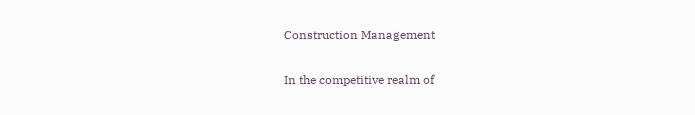Construction Management

In the competitive realm of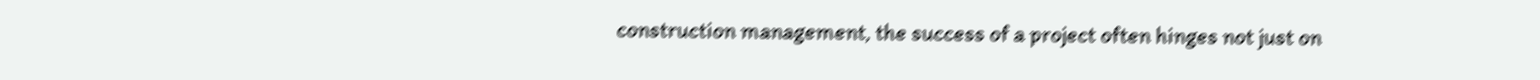construction management, the success of a project often hinges not just on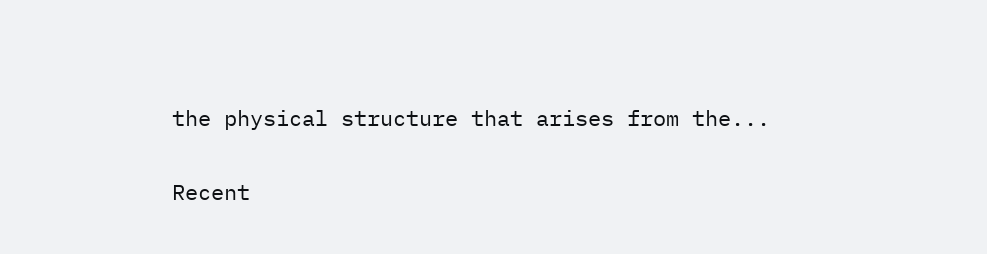the physical structure that arises from the...

Recent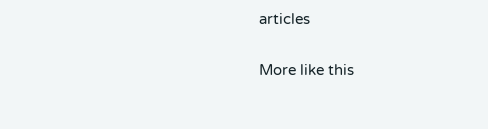articles

More like this